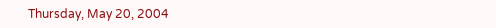Thursday, May 20, 2004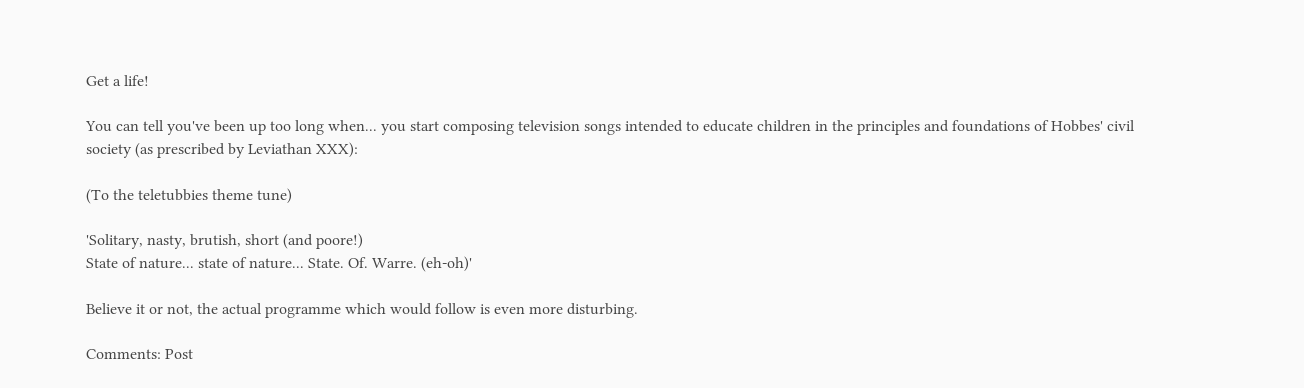Get a life!

You can tell you've been up too long when... you start composing television songs intended to educate children in the principles and foundations of Hobbes' civil society (as prescribed by Leviathan XXX):

(To the teletubbies theme tune)

'Solitary, nasty, brutish, short (and poore!)
State of nature... state of nature... State. Of. Warre. (eh-oh)'

Believe it or not, the actual programme which would follow is even more disturbing.

Comments: Post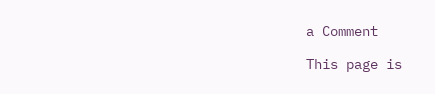a Comment

This page is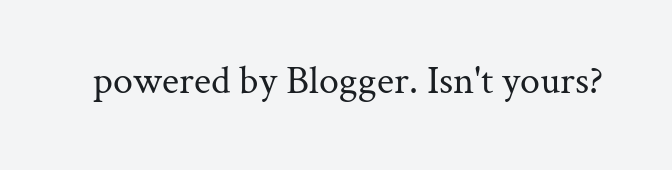powered by Blogger. Isn't yours?